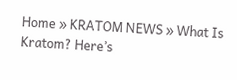Home » KRATOM NEWS » What Is Kratom? Here’s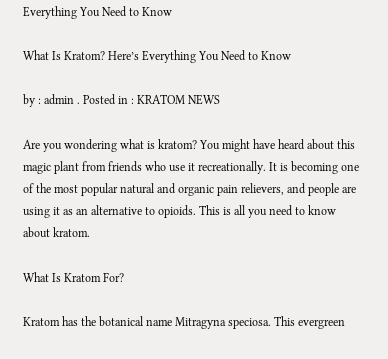Everything You Need to Know

What Is Kratom? Here’s Everything You Need to Know

by : admin . Posted in : KRATOM NEWS

Are you wondering what is kratom? You might have heard about this magic plant from friends who use it recreationally. It is becoming one of the most popular natural and organic pain relievers, and people are using it as an alternative to opioids. This is all you need to know about kratom.

What Is Kratom For?

Kratom has the botanical name Mitragyna speciosa. This evergreen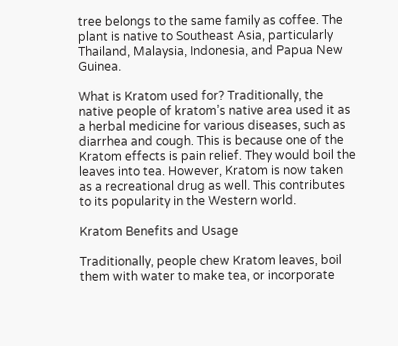tree belongs to the same family as coffee. The plant is native to Southeast Asia, particularly Thailand, Malaysia, Indonesia, and Papua New Guinea.

What is Kratom used for? Traditionally, the native people of kratom’s native area used it as a herbal medicine for various diseases, such as diarrhea and cough. This is because one of the Kratom effects is pain relief. They would boil the leaves into tea. However, Kratom is now taken as a recreational drug as well. This contributes to its popularity in the Western world.

Kratom Benefits and Usage

Traditionally, people chew Kratom leaves, boil them with water to make tea, or incorporate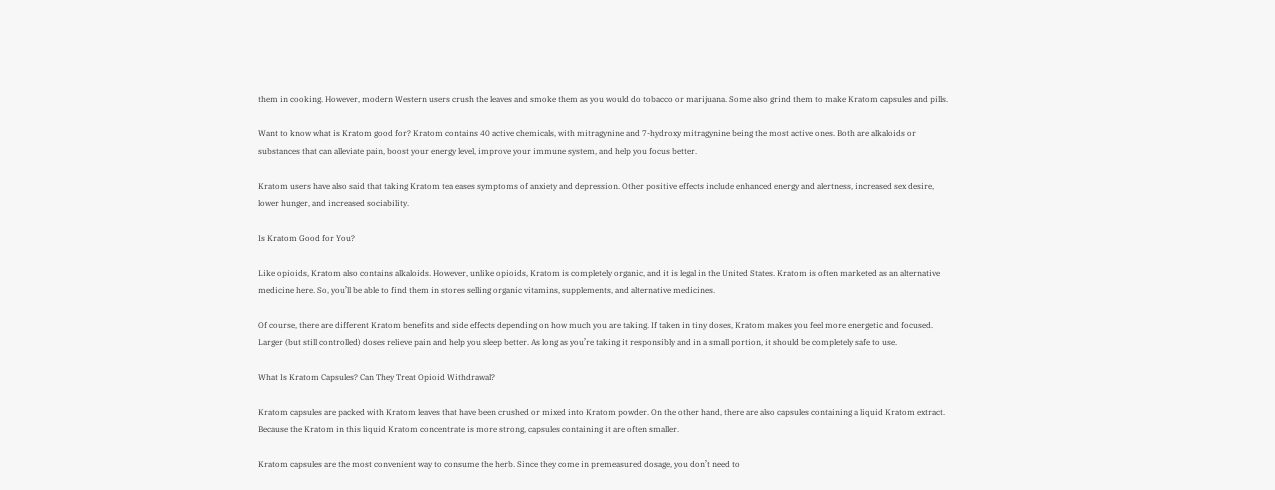them in cooking. However, modern Western users crush the leaves and smoke them as you would do tobacco or marijuana. Some also grind them to make Kratom capsules and pills.

Want to know what is Kratom good for? Kratom contains 40 active chemicals, with mitragynine and 7-hydroxy mitragynine being the most active ones. Both are alkaloids or substances that can alleviate pain, boost your energy level, improve your immune system, and help you focus better.

Kratom users have also said that taking Kratom tea eases symptoms of anxiety and depression. Other positive effects include enhanced energy and alertness, increased sex desire, lower hunger, and increased sociability.

Is Kratom Good for You?

Like opioids, Kratom also contains alkaloids. However, unlike opioids, Kratom is completely organic, and it is legal in the United States. Kratom is often marketed as an alternative medicine here. So, you’ll be able to find them in stores selling organic vitamins, supplements, and alternative medicines.

Of course, there are different Kratom benefits and side effects depending on how much you are taking. If taken in tiny doses, Kratom makes you feel more energetic and focused. Larger (but still controlled) doses relieve pain and help you sleep better. As long as you’re taking it responsibly and in a small portion, it should be completely safe to use.

What Is Kratom Capsules? Can They Treat Opioid Withdrawal?

Kratom capsules are packed with Kratom leaves that have been crushed or mixed into Kratom powder. On the other hand, there are also capsules containing a liquid Kratom extract. Because the Kratom in this liquid Kratom concentrate is more strong, capsules containing it are often smaller.

Kratom capsules are the most convenient way to consume the herb. Since they come in premeasured dosage, you don’t need to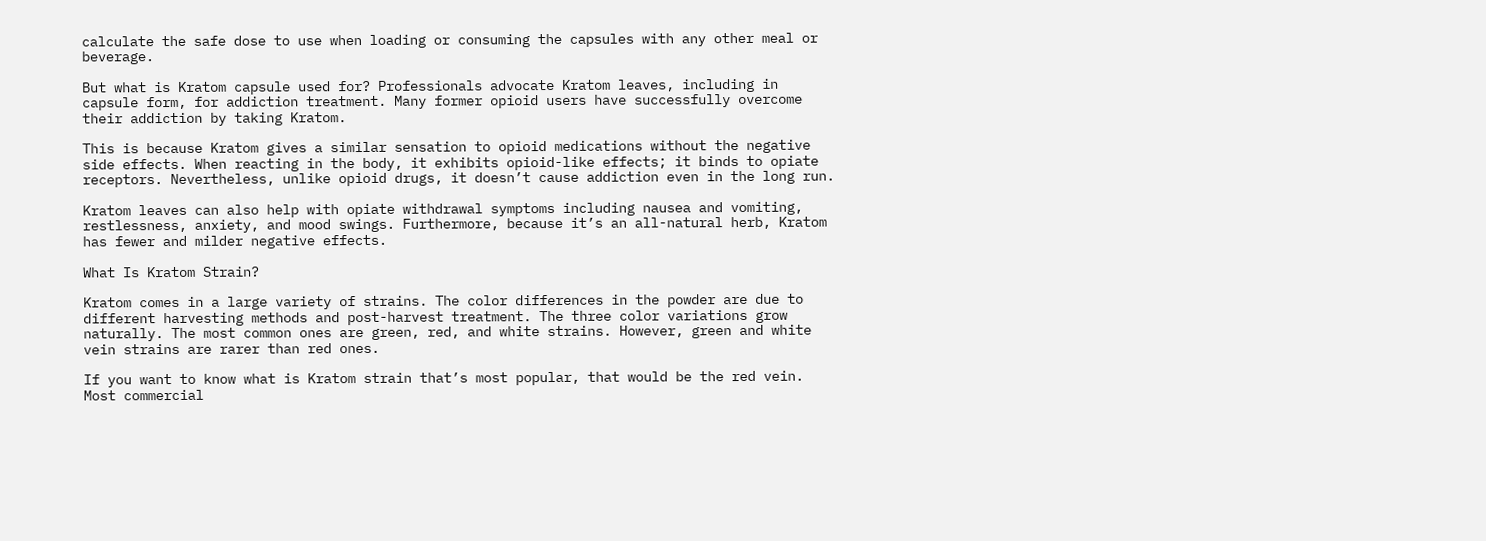calculate the safe dose to use when loading or consuming the capsules with any other meal or beverage.

But what is Kratom capsule used for? Professionals advocate Kratom leaves, including in capsule form, for addiction treatment. Many former opioid users have successfully overcome their addiction by taking Kratom.

This is because Kratom gives a similar sensation to opioid medications without the negative side effects. When reacting in the body, it exhibits opioid-like effects; it binds to opiate receptors. Nevertheless, unlike opioid drugs, it doesn’t cause addiction even in the long run.

Kratom leaves can also help with opiate withdrawal symptoms including nausea and vomiting, restlessness, anxiety, and mood swings. Furthermore, because it’s an all-natural herb, Kratom has fewer and milder negative effects.

What Is Kratom Strain?

Kratom comes in a large variety of strains. The color differences in the powder are due to different harvesting methods and post-harvest treatment. The three color variations grow naturally. The most common ones are green, red, and white strains. However, green and white vein strains are rarer than red ones.

If you want to know what is Kratom strain that’s most popular, that would be the red vein. Most commercial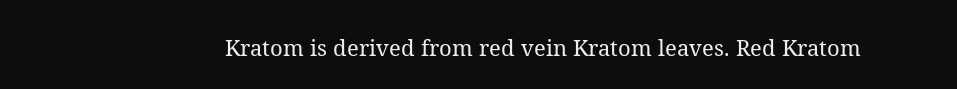Kratom is derived from red vein Kratom leaves. Red Kratom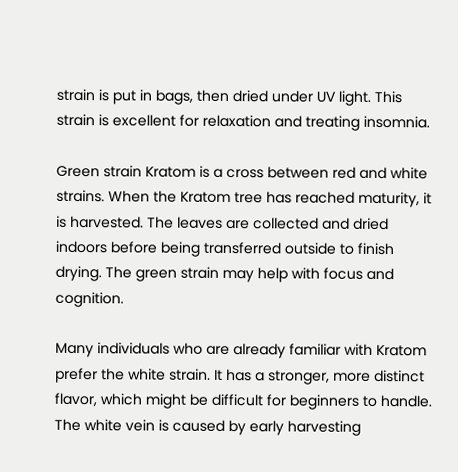strain is put in bags, then dried under UV light. This strain is excellent for relaxation and treating insomnia.

Green strain Kratom is a cross between red and white strains. When the Kratom tree has reached maturity, it is harvested. The leaves are collected and dried indoors before being transferred outside to finish drying. The green strain may help with focus and cognition.

Many individuals who are already familiar with Kratom prefer the white strain. It has a stronger, more distinct flavor, which might be difficult for beginners to handle. The white vein is caused by early harvesting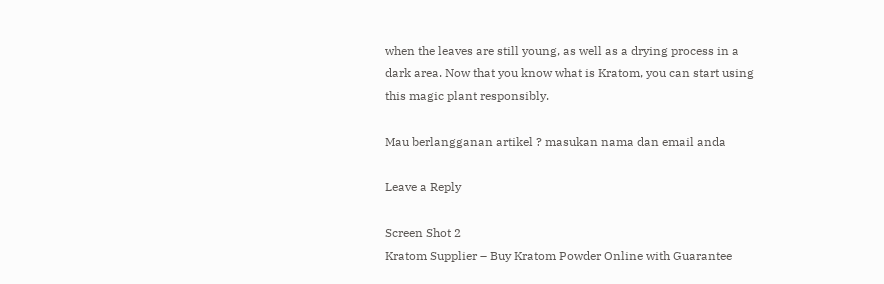when the leaves are still young, as well as a drying process in a dark area. Now that you know what is Kratom, you can start using this magic plant responsibly.

Mau berlangganan artikel ? masukan nama dan email anda

Leave a Reply

Screen Shot 2
Kratom Supplier – Buy Kratom Powder Online with Guarantee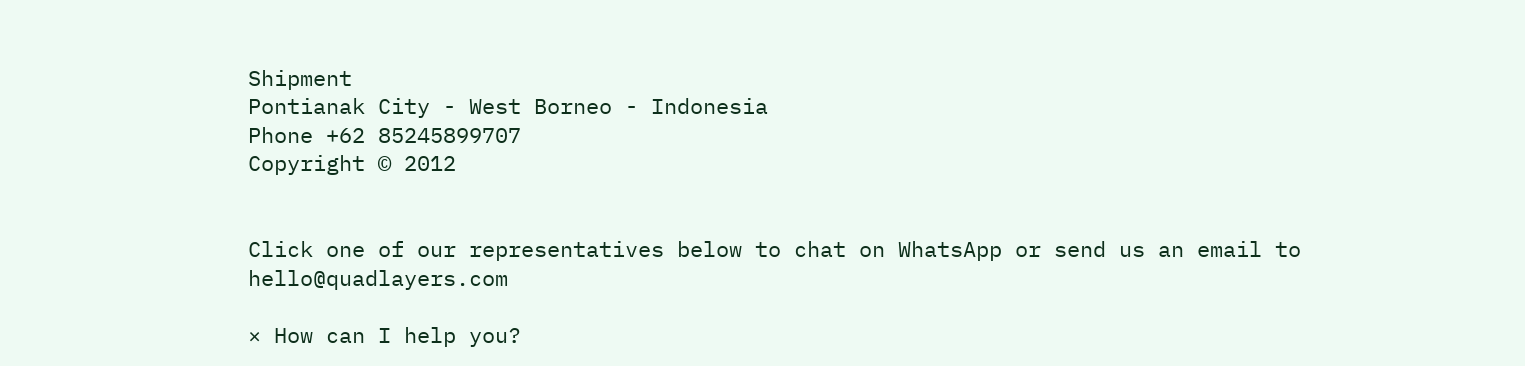Shipment
Pontianak City - West Borneo - Indonesia
Phone +62 85245899707
Copyright © 2012


Click one of our representatives below to chat on WhatsApp or send us an email to hello@quadlayers.com

× How can I help you?